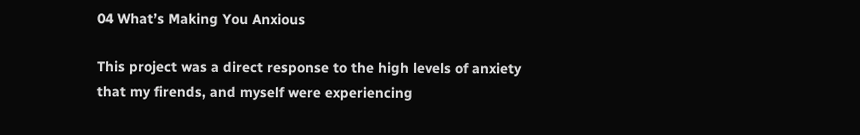04 What’s Making You Anxious

This project was a direct response to the high levels of anxiety that my firends, and myself were experiencing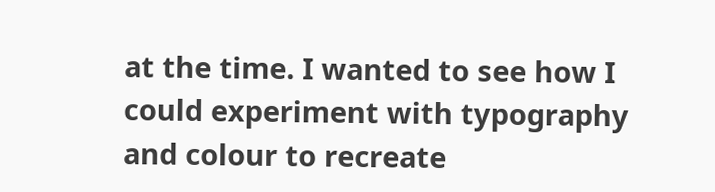at the time. I wanted to see how I could experiment with typography and colour to recreate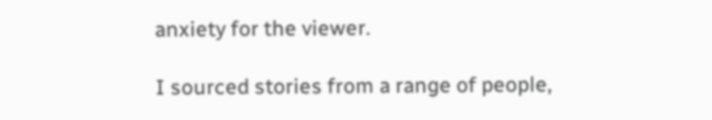anxiety for the viewer.

I sourced stories from a range of people,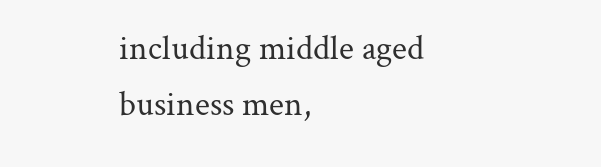including middle aged business men,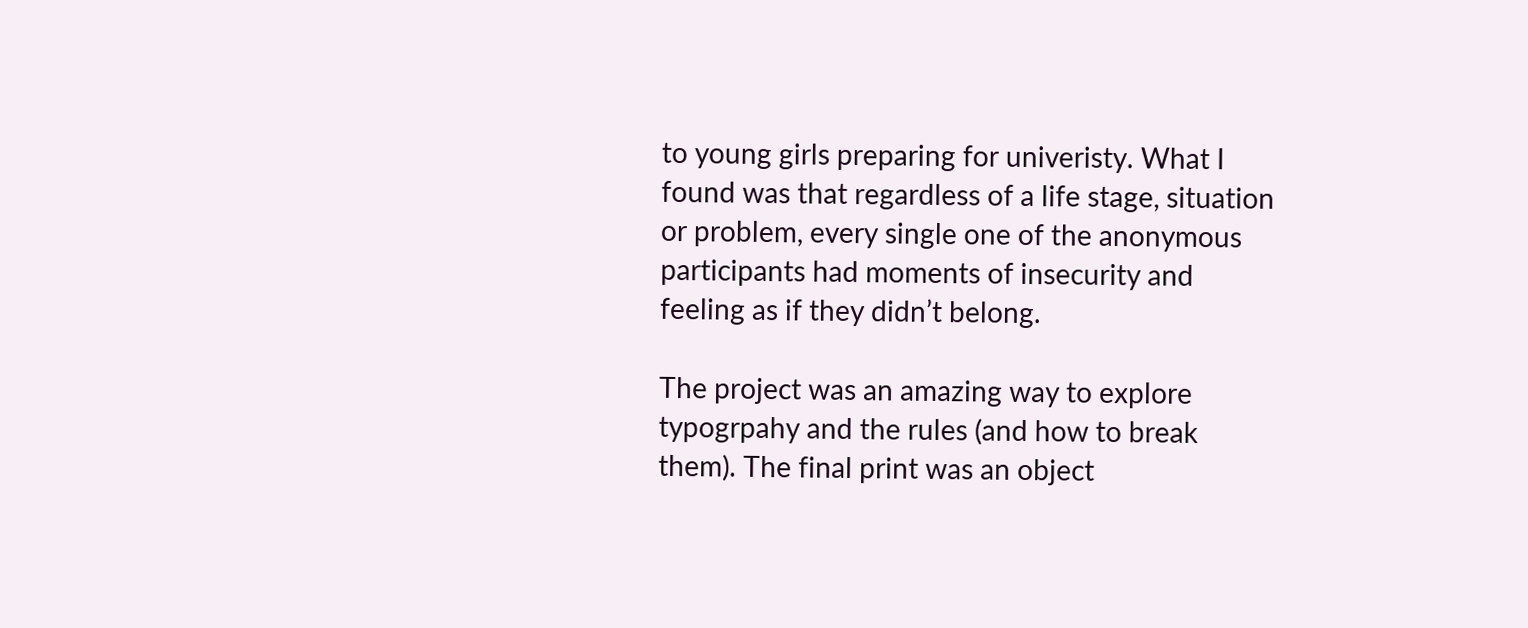to young girls preparing for univeristy. What I found was that regardless of a life stage, situation or problem, every single one of the anonymous participants had moments of insecurity and feeling as if they didn’t belong.

The project was an amazing way to explore typogrpahy and the rules (and how to break them). The final print was an object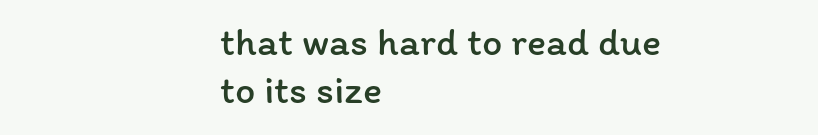that was hard to read due to its size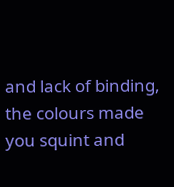and lack of binding, the colours made you squint and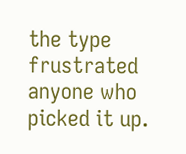the type frustrated anyone who picked it up.